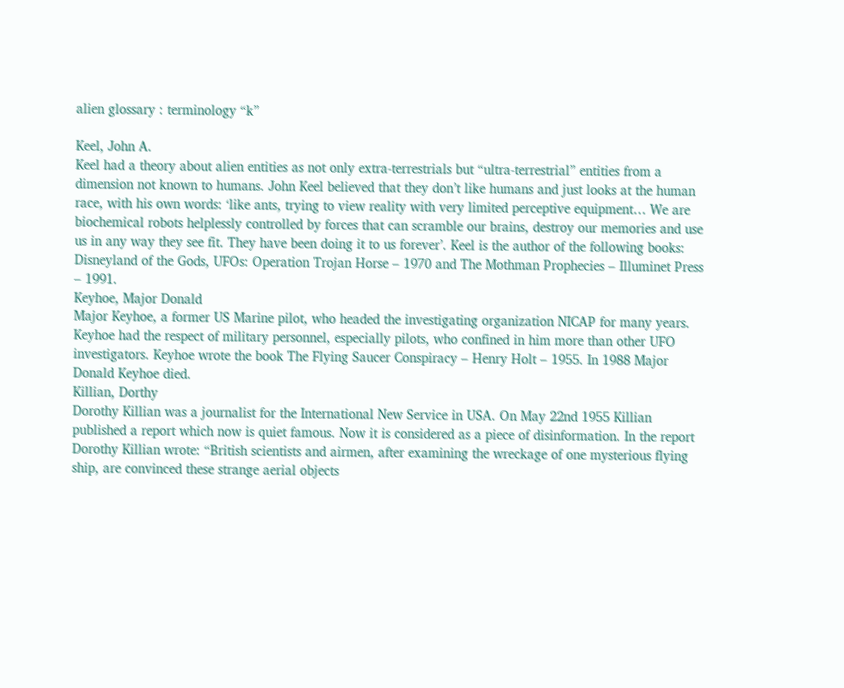alien glossary : terminology “k”

Keel, John A.
Keel had a theory about alien entities as not only extra-terrestrials but “ultra-terrestrial” entities from a dimension not known to humans. John Keel believed that they don’t like humans and just looks at the human race, with his own words: ‘like ants, trying to view reality with very limited perceptive equipment… We are biochemical robots helplessly controlled by forces that can scramble our brains, destroy our memories and use us in any way they see fit. They have been doing it to us forever’. Keel is the author of the following books: Disneyland of the Gods, UFOs: Operation Trojan Horse – 1970 and The Mothman Prophecies – Illuminet Press – 1991.
Keyhoe, Major Donald
Major Keyhoe, a former US Marine pilot, who headed the investigating organization NICAP for many years. Keyhoe had the respect of military personnel, especially pilots, who confined in him more than other UFO investigators. Keyhoe wrote the book The Flying Saucer Conspiracy – Henry Holt – 1955. In 1988 Major Donald Keyhoe died.
Killian, Dorthy
Dorothy Killian was a journalist for the International New Service in USA. On May 22nd 1955 Killian published a report which now is quiet famous. Now it is considered as a piece of disinformation. In the report Dorothy Killian wrote: “British scientists and airmen, after examining the wreckage of one mysterious flying ship, are convinced these strange aerial objects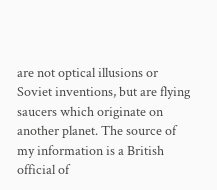are not optical illusions or Soviet inventions, but are flying saucers which originate on another planet. The source of my information is a British official of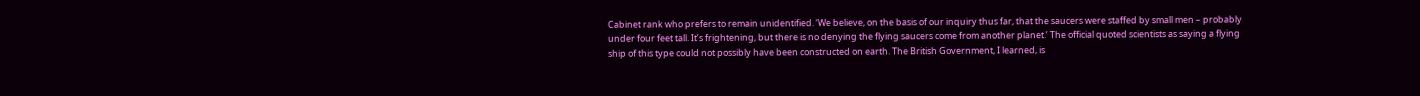Cabinet rank who prefers to remain unidentified. ‘We believe, on the basis of our inquiry thus far, that the saucers were staffed by small men – probably under four feet tall. It’s frightening, but there is no denying the flying saucers come from another planet.’ The official quoted scientists as saying a flying ship of this type could not possibly have been constructed on earth. The British Government, I learned, is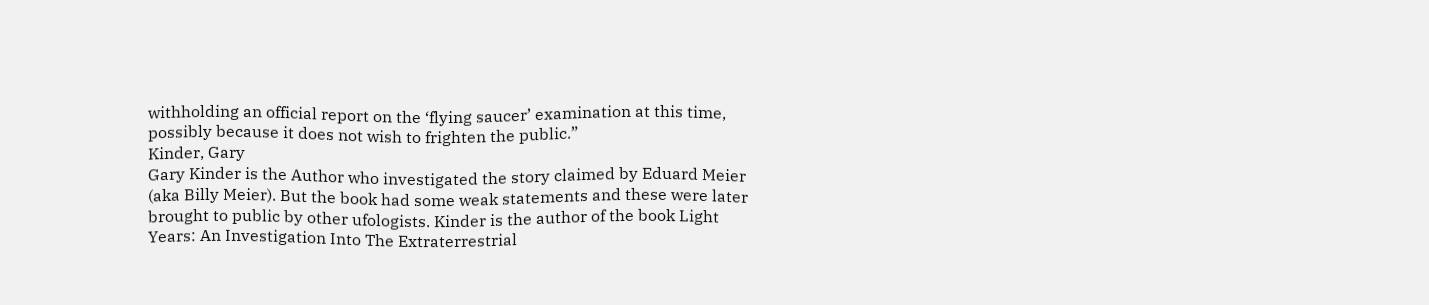withholding an official report on the ‘flying saucer’ examination at this time, possibly because it does not wish to frighten the public.”
Kinder, Gary
Gary Kinder is the Author who investigated the story claimed by Eduard Meier (aka Billy Meier). But the book had some weak statements and these were later brought to public by other ufologists. Kinder is the author of the book Light Years: An Investigation Into The Extraterrestrial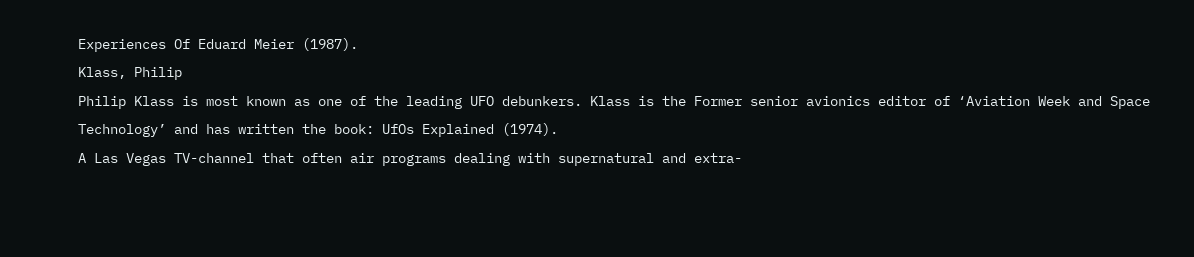Experiences Of Eduard Meier (1987).
Klass, Philip
Philip Klass is most known as one of the leading UFO debunkers. Klass is the Former senior avionics editor of ‘Aviation Week and Space Technology’ and has written the book: UfOs Explained (1974).
A Las Vegas TV-channel that often air programs dealing with supernatural and extra-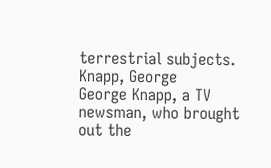terrestrial subjects.
Knapp, George
George Knapp, a TV newsman, who brought out the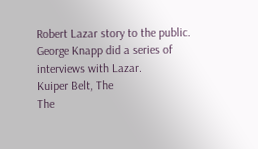Robert Lazar story to the public. George Knapp did a series of interviews with Lazar.
Kuiper Belt, The
The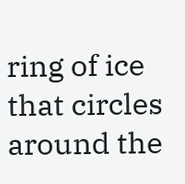ring of ice that circles around the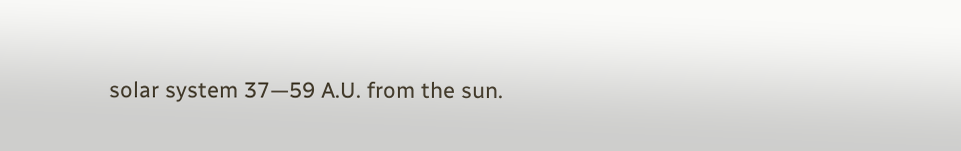solar system 37—59 A.U. from the sun.